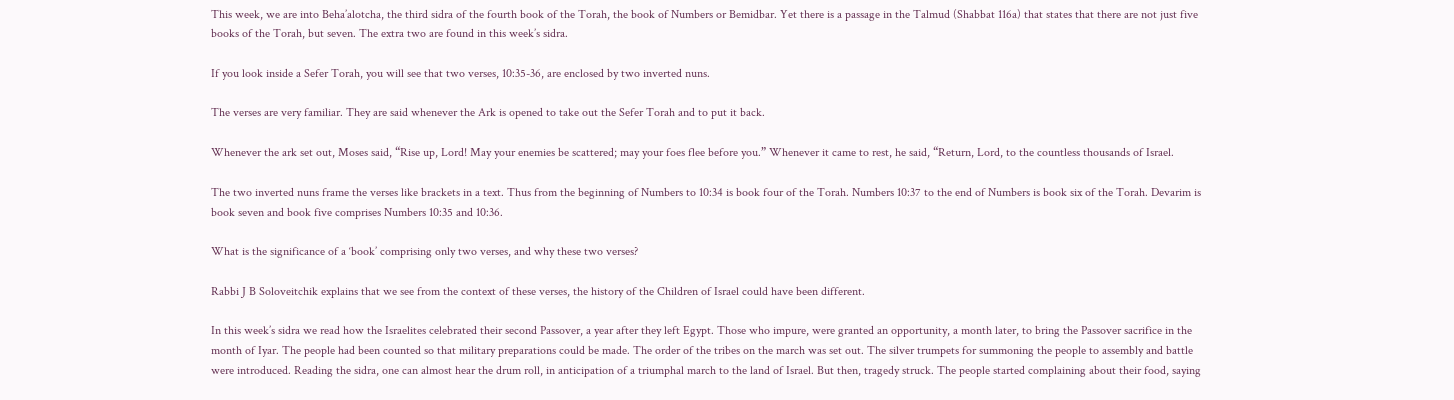This week, we are into Beha’alotcha, the third sidra of the fourth book of the Torah, the book of Numbers or Bemidbar. Yet there is a passage in the Talmud (Shabbat 116a) that states that there are not just five books of the Torah, but seven. The extra two are found in this week’s sidra.

If you look inside a Sefer Torah, you will see that two verses, 10:35-36, are enclosed by two inverted nuns.

The verses are very familiar. They are said whenever the Ark is opened to take out the Sefer Torah and to put it back.

Whenever the ark set out, Moses said, “Rise up, Lord! May your enemies be scattered; may your foes flee before you.” Whenever it came to rest, he said, “Return, Lord, to the countless thousands of Israel.

The two inverted nuns frame the verses like brackets in a text. Thus from the beginning of Numbers to 10:34 is book four of the Torah. Numbers 10:37 to the end of Numbers is book six of the Torah. Devarim is book seven and book five comprises Numbers 10:35 and 10:36.

What is the significance of a ‘book’ comprising only two verses, and why these two verses?

Rabbi J B Soloveitchik explains that we see from the context of these verses, the history of the Children of Israel could have been different.

In this week’s sidra we read how the Israelites celebrated their second Passover, a year after they left Egypt. Those who impure, were granted an opportunity, a month later, to bring the Passover sacrifice in the month of Iyar. The people had been counted so that military preparations could be made. The order of the tribes on the march was set out. The silver trumpets for summoning the people to assembly and battle were introduced. Reading the sidra, one can almost hear the drum roll, in anticipation of a triumphal march to the land of Israel. But then, tragedy struck. The people started complaining about their food, saying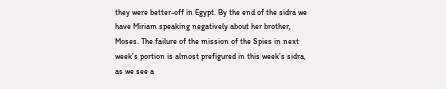they were better-off in Egypt. By the end of the sidra we have Miriam speaking negatively about her brother, Moses. The failure of the mission of the Spies in next week’s portion is almost prefigured in this week’s sidra, as we see a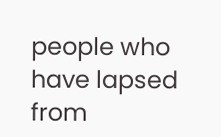people who have lapsed from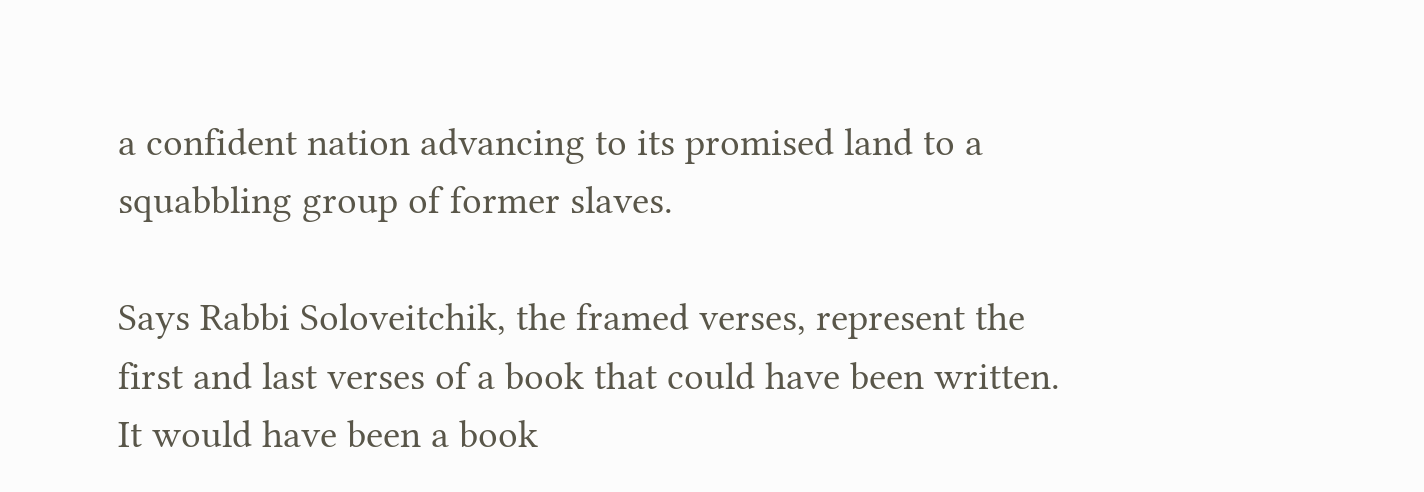a confident nation advancing to its promised land to a squabbling group of former slaves.

Says Rabbi Soloveitchik, the framed verses, represent the first and last verses of a book that could have been written. It would have been a book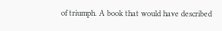of triumph. A book that would have described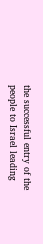the successful entry of the people to Israel leading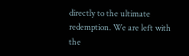directly to the ultimate redemption. We are left with the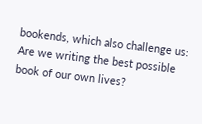bookends, which also challenge us: Are we writing the best possible book of our own lives?